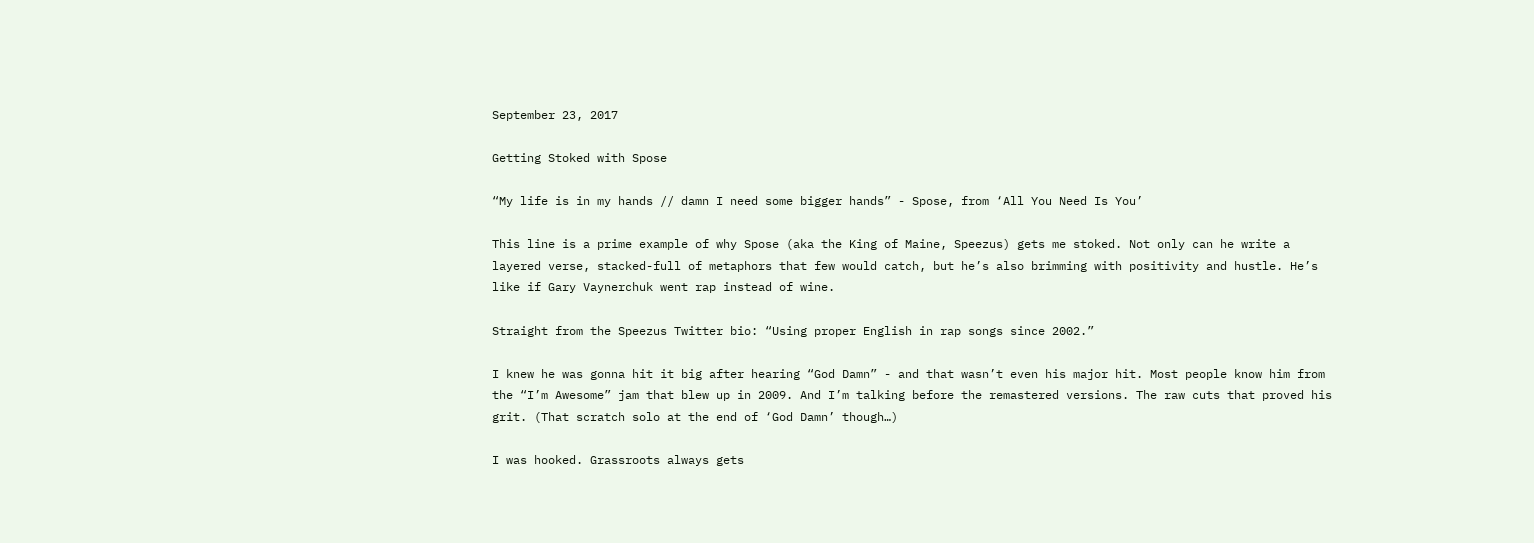September 23, 2017

Getting Stoked with Spose

“My life is in my hands // damn I need some bigger hands” - Spose, from ‘All You Need Is You’

This line is a prime example of why Spose (aka the King of Maine, Speezus) gets me stoked. Not only can he write a layered verse, stacked-full of metaphors that few would catch, but he’s also brimming with positivity and hustle. He’s like if Gary Vaynerchuk went rap instead of wine.

Straight from the Speezus Twitter bio: “Using proper English in rap songs since 2002.”

I knew he was gonna hit it big after hearing “God Damn” - and that wasn’t even his major hit. Most people know him from the “I’m Awesome” jam that blew up in 2009. And I’m talking before the remastered versions. The raw cuts that proved his grit. (That scratch solo at the end of ‘God Damn’ though…)

I was hooked. Grassroots always gets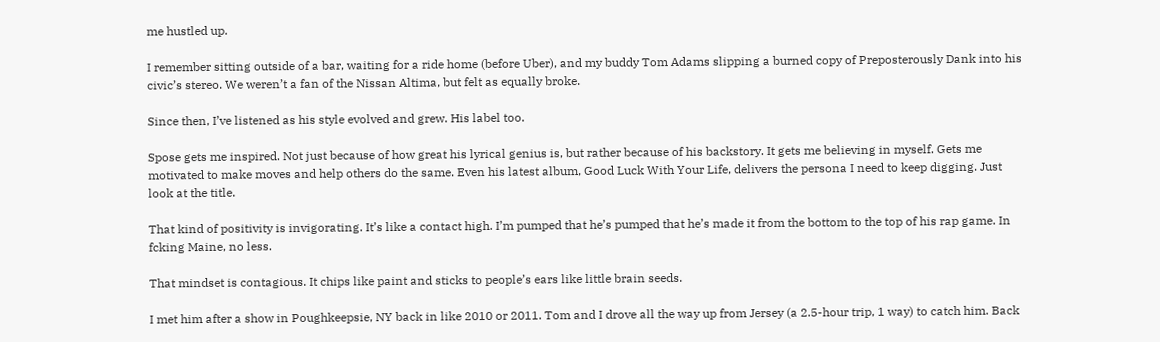me hustled up.

I remember sitting outside of a bar, waiting for a ride home (before Uber), and my buddy Tom Adams slipping a burned copy of Preposterously Dank into his civic’s stereo. We weren’t a fan of the Nissan Altima, but felt as equally broke.

Since then, I’ve listened as his style evolved and grew. His label too.

Spose gets me inspired. Not just because of how great his lyrical genius is, but rather because of his backstory. It gets me believing in myself. Gets me motivated to make moves and help others do the same. Even his latest album, Good Luck With Your Life, delivers the persona I need to keep digging. Just look at the title.

That kind of positivity is invigorating. It’s like a contact high. I’m pumped that he’s pumped that he’s made it from the bottom to the top of his rap game. In fcking Maine, no less.

That mindset is contagious. It chips like paint and sticks to people’s ears like little brain seeds.

I met him after a show in Poughkeepsie, NY back in like 2010 or 2011. Tom and I drove all the way up from Jersey (a 2.5-hour trip, 1 way) to catch him. Back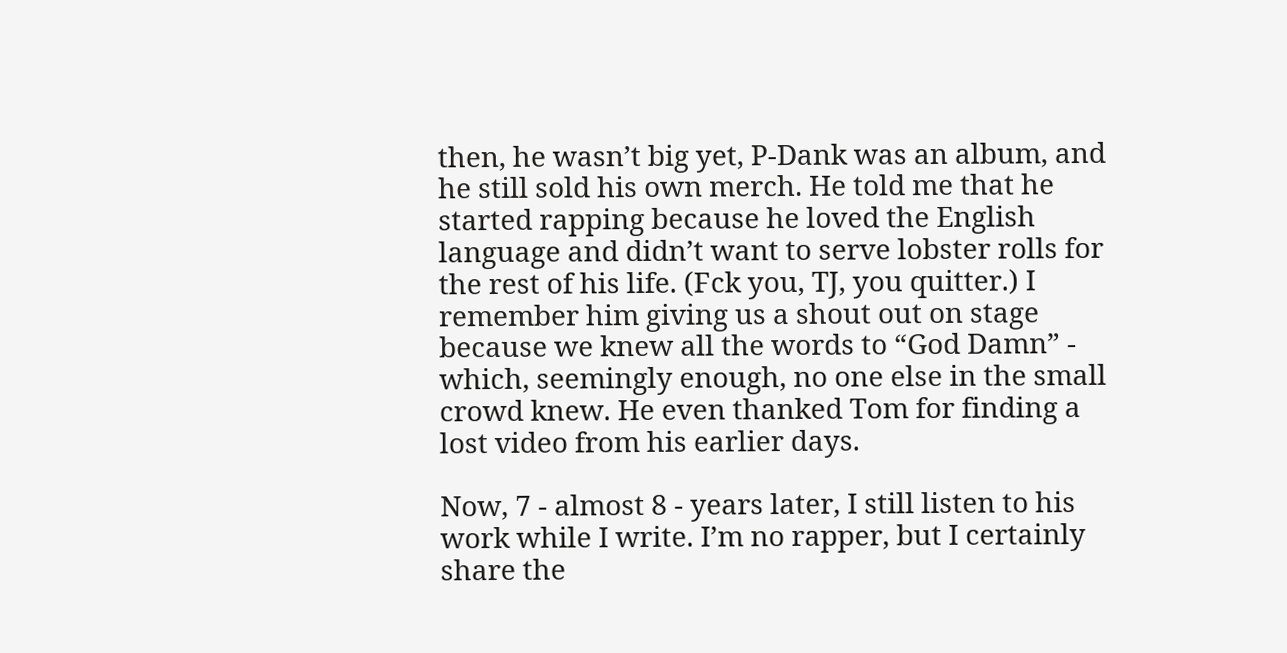then, he wasn’t big yet, P-Dank was an album, and he still sold his own merch. He told me that he started rapping because he loved the English language and didn’t want to serve lobster rolls for the rest of his life. (Fck you, TJ, you quitter.) I remember him giving us a shout out on stage because we knew all the words to “God Damn” - which, seemingly enough, no one else in the small crowd knew. He even thanked Tom for finding a lost video from his earlier days.

Now, 7 - almost 8 - years later, I still listen to his work while I write. I’m no rapper, but I certainly share the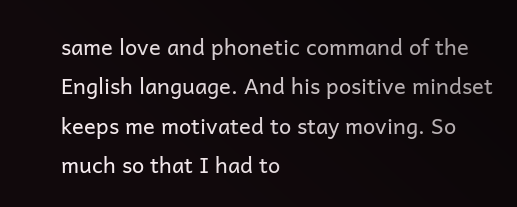same love and phonetic command of the English language. And his positive mindset keeps me motivated to stay moving. So much so that I had to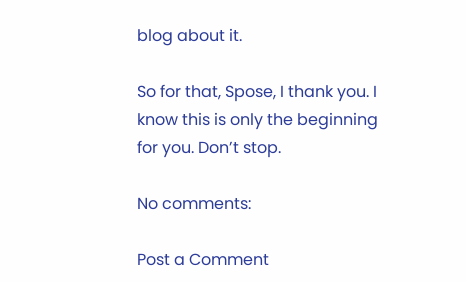blog about it.

So for that, Spose, I thank you. I know this is only the beginning for you. Don’t stop.

No comments:

Post a Comment